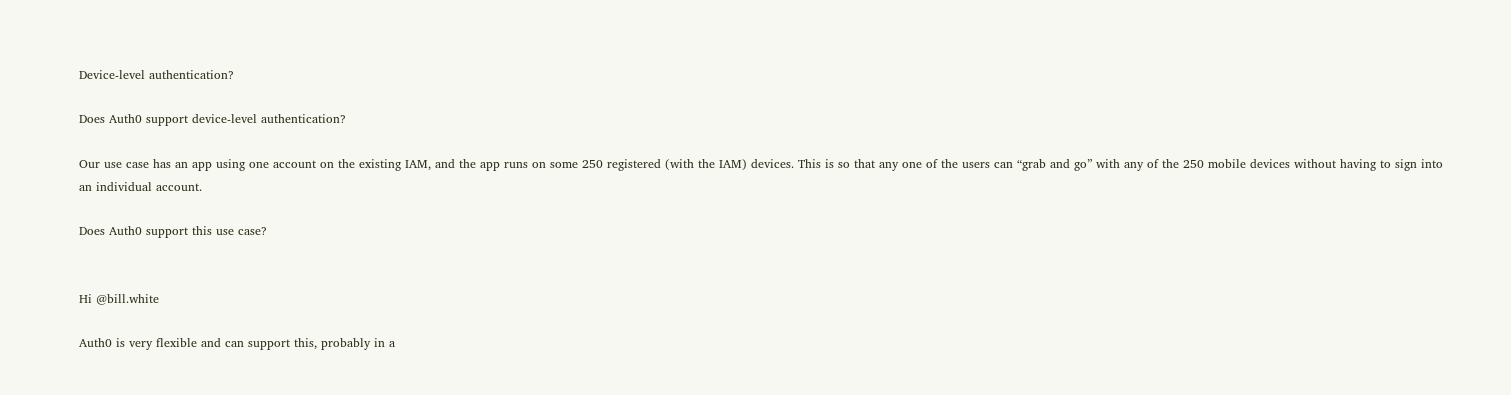Device-level authentication?

Does Auth0 support device-level authentication?

Our use case has an app using one account on the existing IAM, and the app runs on some 250 registered (with the IAM) devices. This is so that any one of the users can “grab and go” with any of the 250 mobile devices without having to sign into an individual account.

Does Auth0 support this use case?


Hi @bill.white

Auth0 is very flexible and can support this, probably in a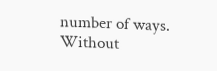number of ways.
Without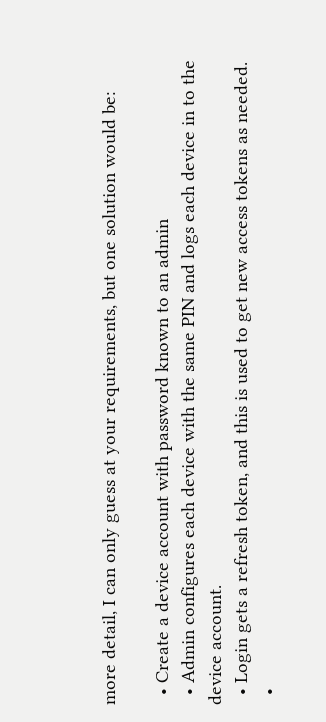more detail, I can only guess at your requirements, but one solution would be:

  • Create a device account with password known to an admin
  • Admin configures each device with the same PIN and logs each device in to the device account.
  • Login gets a refresh token, and this is used to get new access tokens as needed.
  •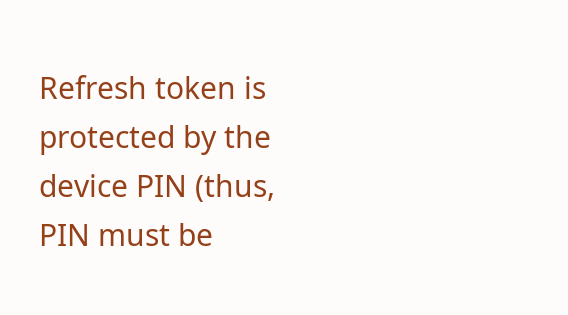Refresh token is protected by the device PIN (thus, PIN must be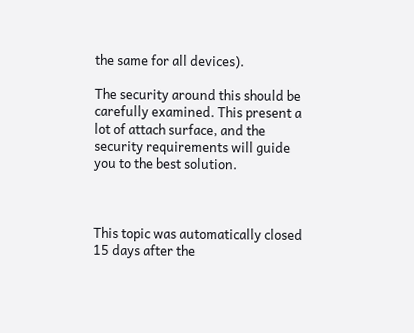the same for all devices).

The security around this should be carefully examined. This present a lot of attach surface, and the security requirements will guide you to the best solution.



This topic was automatically closed 15 days after the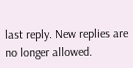last reply. New replies are no longer allowed.